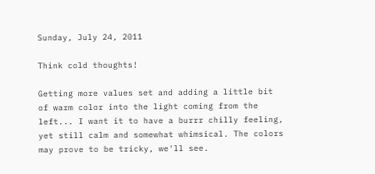Sunday, July 24, 2011

Think cold thoughts!

Getting more values set and adding a little bit of warm color into the light coming from the left... I want it to have a burrr chilly feeling, yet still calm and somewhat whimsical. The colors may prove to be tricky, we'll see.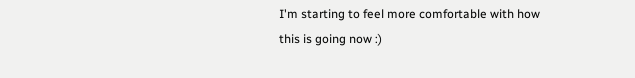I'm starting to feel more comfortable with how this is going now :)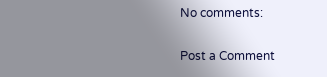No comments:

Post a Comment